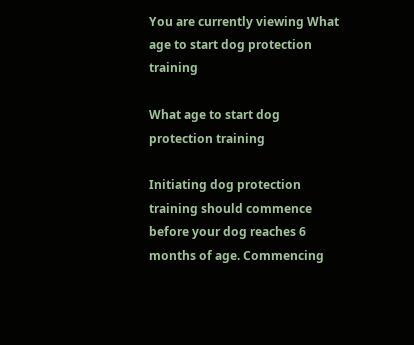You are currently viewing What age to start dog protection training

What age to start dog protection training

Initiating dog protection training should commence before your dog reaches 6 months of age. Commencing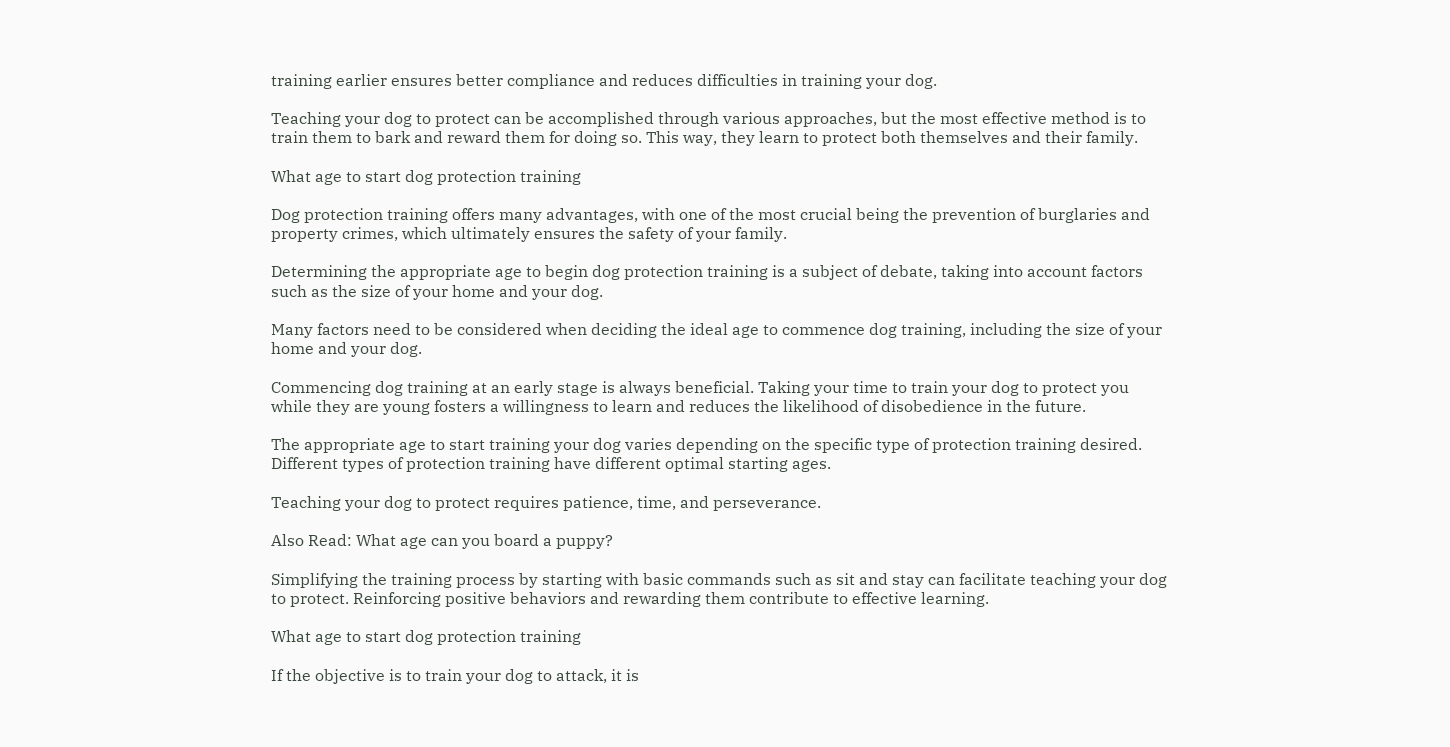training earlier ensures better compliance and reduces difficulties in training your dog.

Teaching your dog to protect can be accomplished through various approaches, but the most effective method is to train them to bark and reward them for doing so. This way, they learn to protect both themselves and their family.

What age to start dog protection training

Dog protection training offers many advantages, with one of the most crucial being the prevention of burglaries and property crimes, which ultimately ensures the safety of your family.

Determining the appropriate age to begin dog protection training is a subject of debate, taking into account factors such as the size of your home and your dog.

Many factors need to be considered when deciding the ideal age to commence dog training, including the size of your home and your dog.

Commencing dog training at an early stage is always beneficial. Taking your time to train your dog to protect you while they are young fosters a willingness to learn and reduces the likelihood of disobedience in the future.

The appropriate age to start training your dog varies depending on the specific type of protection training desired. Different types of protection training have different optimal starting ages.

Teaching your dog to protect requires patience, time, and perseverance.

Also Read: What age can you board a puppy?

Simplifying the training process by starting with basic commands such as sit and stay can facilitate teaching your dog to protect. Reinforcing positive behaviors and rewarding them contribute to effective learning.

What age to start dog protection training

If the objective is to train your dog to attack, it is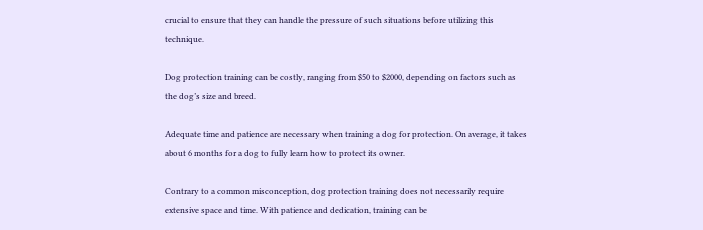crucial to ensure that they can handle the pressure of such situations before utilizing this technique.

Dog protection training can be costly, ranging from $50 to $2000, depending on factors such as the dog’s size and breed.

Adequate time and patience are necessary when training a dog for protection. On average, it takes about 6 months for a dog to fully learn how to protect its owner.

Contrary to a common misconception, dog protection training does not necessarily require extensive space and time. With patience and dedication, training can be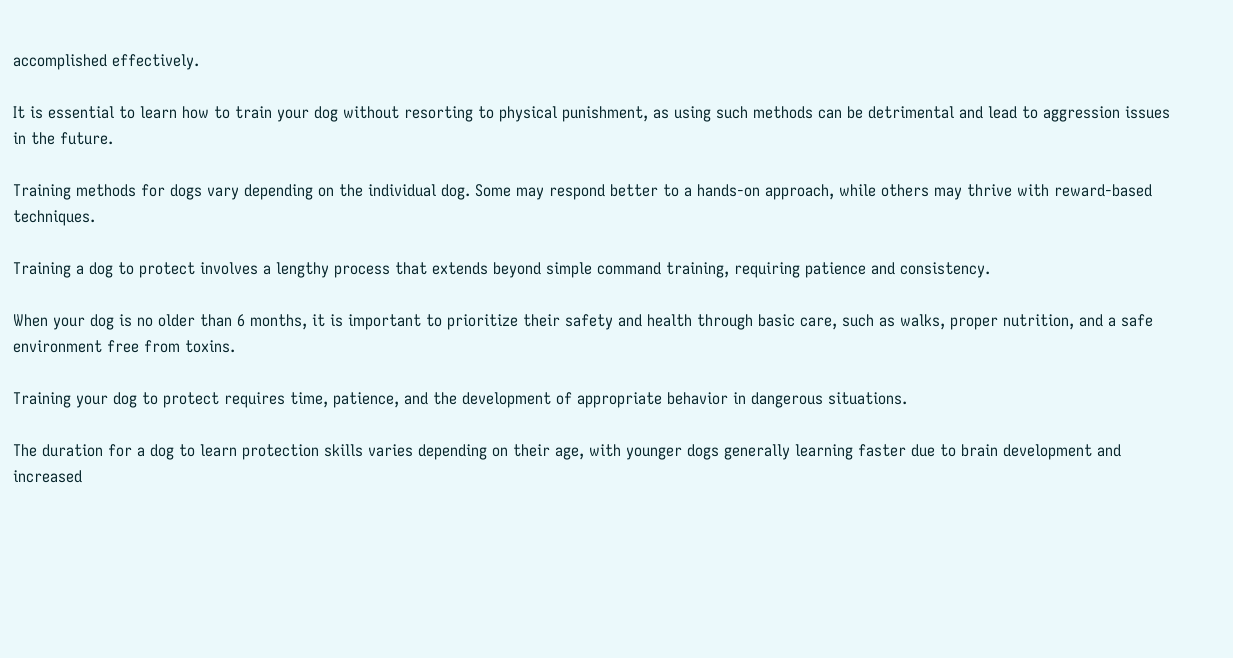accomplished effectively.

It is essential to learn how to train your dog without resorting to physical punishment, as using such methods can be detrimental and lead to aggression issues in the future.

Training methods for dogs vary depending on the individual dog. Some may respond better to a hands-on approach, while others may thrive with reward-based techniques.

Training a dog to protect involves a lengthy process that extends beyond simple command training, requiring patience and consistency.

When your dog is no older than 6 months, it is important to prioritize their safety and health through basic care, such as walks, proper nutrition, and a safe environment free from toxins.

Training your dog to protect requires time, patience, and the development of appropriate behavior in dangerous situations.

The duration for a dog to learn protection skills varies depending on their age, with younger dogs generally learning faster due to brain development and increased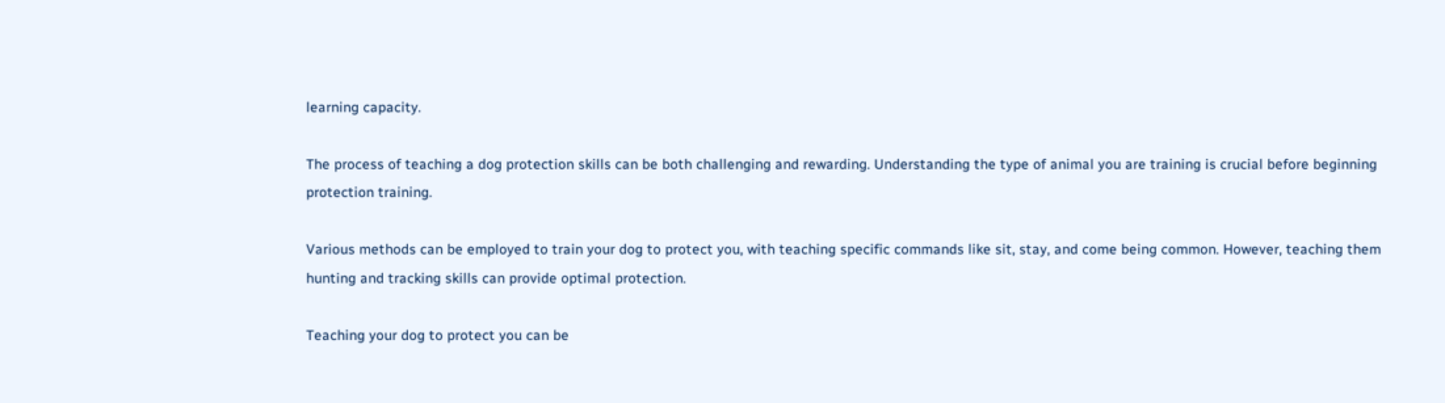learning capacity.

The process of teaching a dog protection skills can be both challenging and rewarding. Understanding the type of animal you are training is crucial before beginning protection training.

Various methods can be employed to train your dog to protect you, with teaching specific commands like sit, stay, and come being common. However, teaching them hunting and tracking skills can provide optimal protection.

Teaching your dog to protect you can be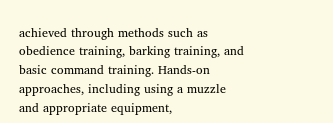achieved through methods such as obedience training, barking training, and basic command training. Hands-on approaches, including using a muzzle and appropriate equipment,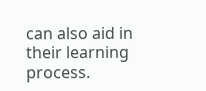can also aid in their learning process.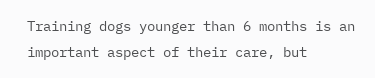Training dogs younger than 6 months is an important aspect of their care, but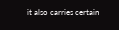it also carries certain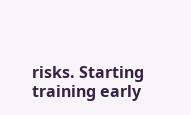risks. Starting training early